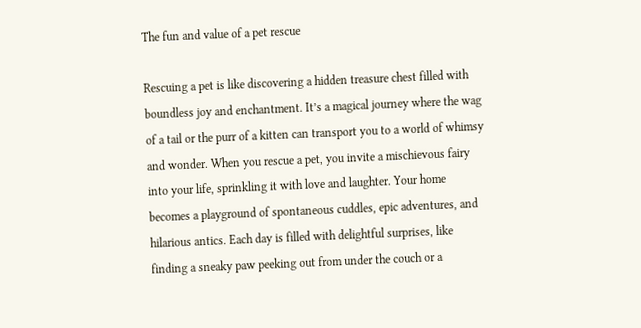The fun and value of a pet rescue

Rescuing a pet is like discovering a hidden treasure chest filled with boundless joy and enchantment. It’s a magical journey where the wag of a tail or the purr of a kitten can transport you to a world of whimsy and wonder. When you rescue a pet, you invite a mischievous fairy into your life, sprinkling it with love and laughter. Your home becomes a playground of spontaneous cuddles, epic adventures, and hilarious antics. Each day is filled with delightful surprises, like finding a sneaky paw peeking out from under the couch or a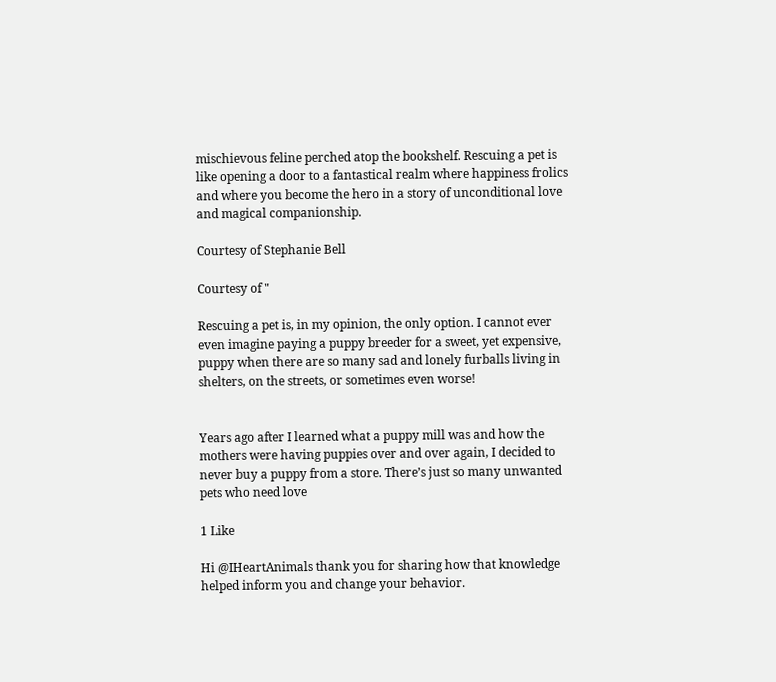mischievous feline perched atop the bookshelf. Rescuing a pet is like opening a door to a fantastical realm where happiness frolics and where you become the hero in a story of unconditional love and magical companionship.

Courtesy of Stephanie Bell

Courtesy of "

Rescuing a pet is, in my opinion, the only option. I cannot ever even imagine paying a puppy breeder for a sweet, yet expensive, puppy when there are so many sad and lonely furballs living in shelters, on the streets, or sometimes even worse!


Years ago after I learned what a puppy mill was and how the mothers were having puppies over and over again, I decided to never buy a puppy from a store. There’s just so many unwanted pets who need love

1 Like

Hi @IHeartAnimals thank you for sharing how that knowledge helped inform you and change your behavior.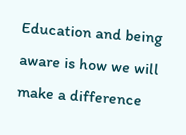Education and being aware is how we will make a difference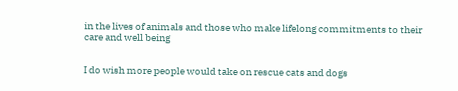in the lives of animals and those who make lifelong commitments to their care and well being


I do wish more people would take on rescue cats and dogs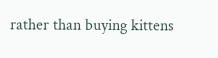rather than buying kittens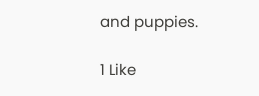and puppies.

1 Like